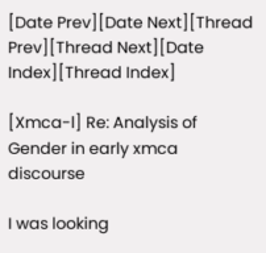[Date Prev][Date Next][Thread Prev][Thread Next][Date Index][Thread Index]

[Xmca-l] Re: Analysis of Gender in early xmca discourse

I was looking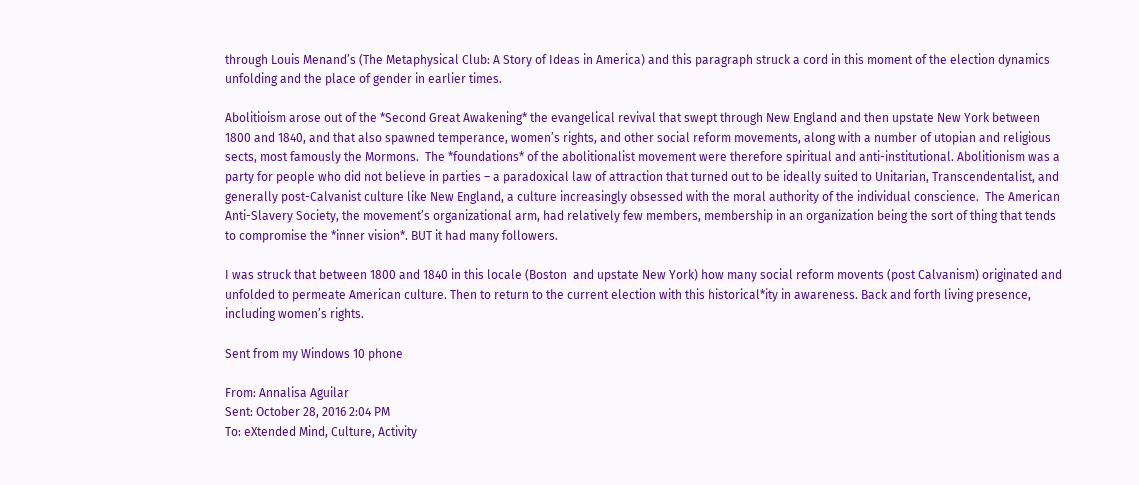through Louis Menand’s (The Metaphysical Club: A Story of Ideas in America) and this paragraph struck a cord in this moment of the election dynamics unfolding and the place of gender in earlier times.

Abolitioism arose out of the *Second Great Awakening* the evangelical revival that swept through New England and then upstate New York between 1800 and 1840, and that also spawned temperance, women’s rights, and other social reform movements, along with a number of utopian and religious sects, most famously the Mormons.  The *foundations* of the abolitionalist movement were therefore spiritual and anti-institutional. Abolitionism was a party for people who did not believe in parties – a paradoxical law of attraction that turned out to be ideally suited to Unitarian, Transcendentalist, and generally post-Calvanist culture like New England, a culture increasingly obsessed with the moral authority of the individual conscience.  The American Anti-Slavery Society, the movement’s organizational arm, had relatively few members, membership in an organization being the sort of thing that tends to compromise the *inner vision*. BUT it had many followers.

I was struck that between 1800 and 1840 in this locale (Boston  and upstate New York) how many social reform movents (post Calvanism) originated and unfolded to permeate American culture. Then to return to the current election with this historical*ity in awareness. Back and forth living presence, including women’s rights.

Sent from my Windows 10 phone

From: Annalisa Aguilar
Sent: October 28, 2016 2:04 PM
To: eXtended Mind, Culture, Activity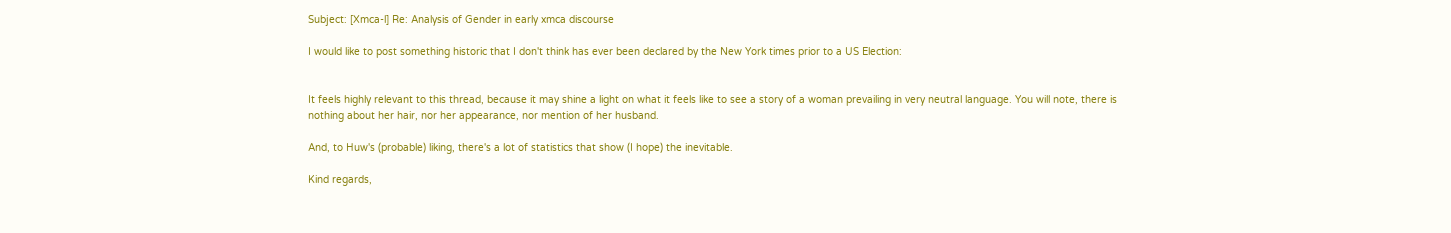Subject: [Xmca-l] Re: Analysis of Gender in early xmca discourse

I would like to post something historic that I don't think has ever been declared by the New York times prior to a US Election:


It feels highly relevant to this thread, because it may shine a light on what it feels like to see a story of a woman prevailing in very neutral language. You will note, there is nothing about her hair, nor her appearance, nor mention of her husband.

And, to Huw's (probable) liking, there's a lot of statistics that show (I hope) the inevitable.

Kind regards,